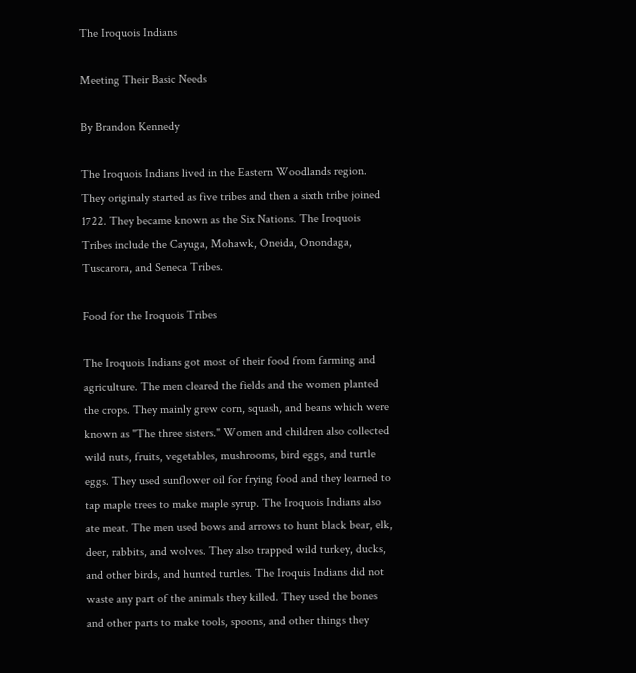The Iroquois Indians

Meeting Their Basic Needs

By Brandon Kennedy

The Iroquois Indians lived in the Eastern Woodlands region. They originaly started as five tribes and then a sixth tribe joined 1722. They became known as the Six Nations. The Iroquois Tribes include the Cayuga, Mohawk, Oneida, Onondaga, Tuscarora, and Seneca Tribes.

Food for the Iroquois Tribes

The Iroquois Indians got most of their food from farming and agriculture. The men cleared the fields and the women planted the crops. They mainly grew corn, squash, and beans which were known as "The three sisters." Women and children also collected wild nuts, fruits, vegetables, mushrooms, bird eggs, and turtle eggs. They used sunflower oil for frying food and they learned to tap maple trees to make maple syrup. The Iroquois Indians also ate meat. The men used bows and arrows to hunt black bear, elk, deer, rabbits, and wolves. They also trapped wild turkey, ducks, and other birds, and hunted turtles. The Iroquis Indians did not waste any part of the animals they killed. They used the bones and other parts to make tools, spoons, and other things they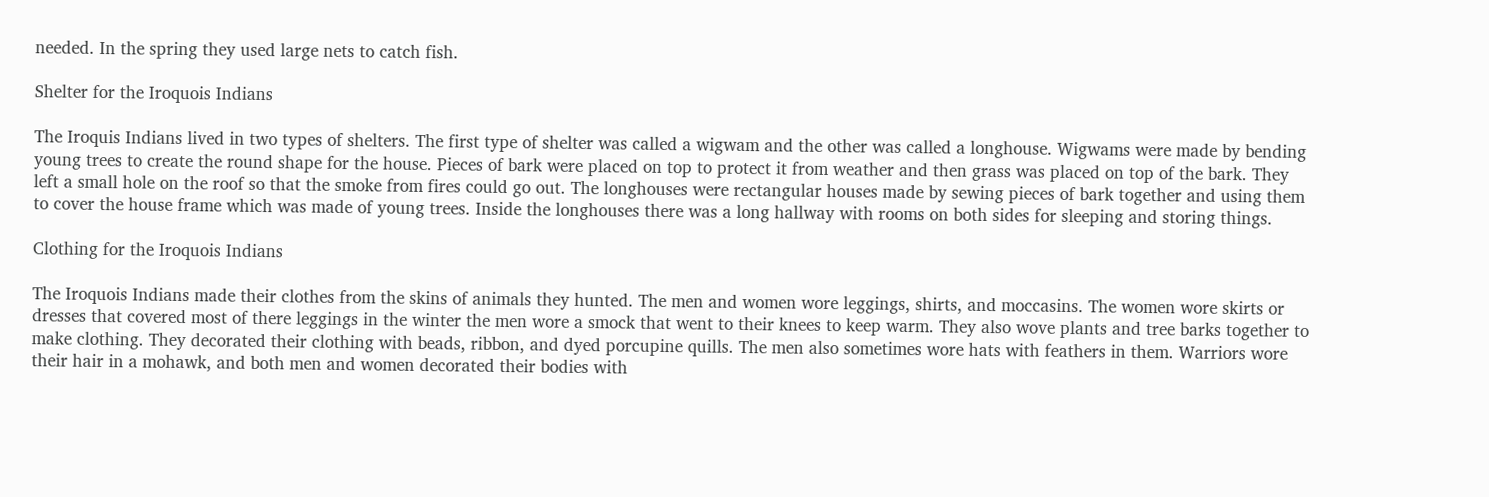needed. In the spring they used large nets to catch fish.

Shelter for the Iroquois Indians

The Iroquis Indians lived in two types of shelters. The first type of shelter was called a wigwam and the other was called a longhouse. Wigwams were made by bending young trees to create the round shape for the house. Pieces of bark were placed on top to protect it from weather and then grass was placed on top of the bark. They left a small hole on the roof so that the smoke from fires could go out. The longhouses were rectangular houses made by sewing pieces of bark together and using them to cover the house frame which was made of young trees. Inside the longhouses there was a long hallway with rooms on both sides for sleeping and storing things.

Clothing for the Iroquois Indians

The Iroquois Indians made their clothes from the skins of animals they hunted. The men and women wore leggings, shirts, and moccasins. The women wore skirts or dresses that covered most of there leggings in the winter the men wore a smock that went to their knees to keep warm. They also wove plants and tree barks together to make clothing. They decorated their clothing with beads, ribbon, and dyed porcupine quills. The men also sometimes wore hats with feathers in them. Warriors wore their hair in a mohawk, and both men and women decorated their bodies with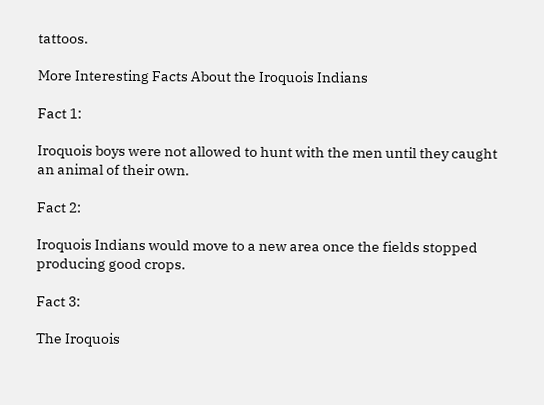tattoos.

More Interesting Facts About the Iroquois Indians

Fact 1:

Iroquois boys were not allowed to hunt with the men until they caught an animal of their own.

Fact 2:

Iroquois Indians would move to a new area once the fields stopped producing good crops.

Fact 3:

The Iroquois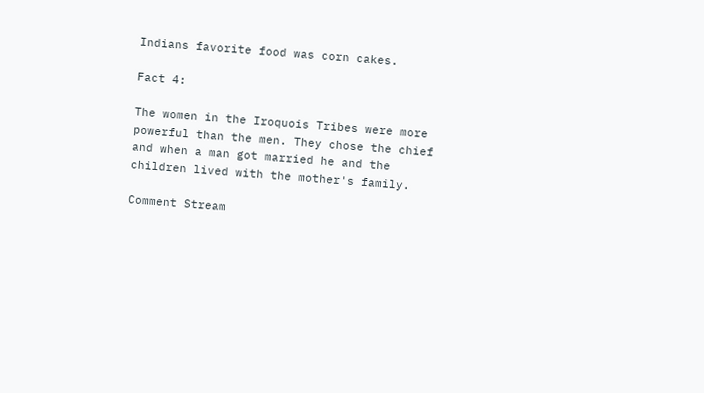Indians favorite food was corn cakes.

Fact 4:

The women in the Iroquois Tribes were more powerful than the men. They chose the chief and when a man got married he and the children lived with the mother's family.

Comment Stream